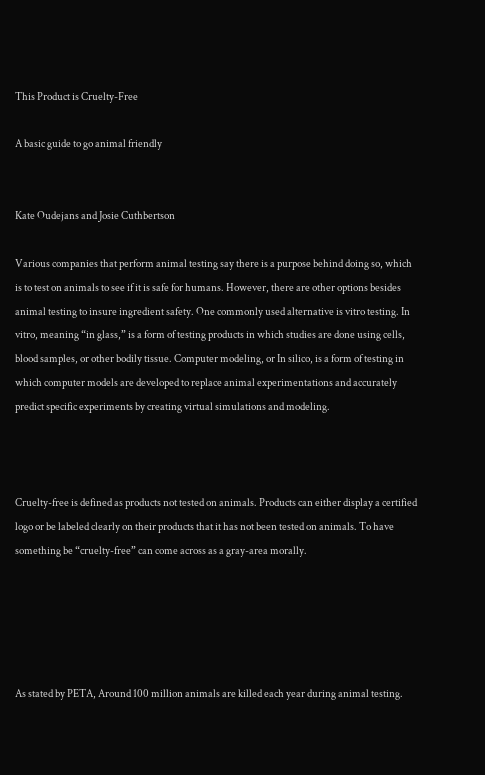This Product is Cruelty-Free

A basic guide to go animal friendly


Kate Oudejans and Josie Cuthbertson

Various companies that perform animal testing say there is a purpose behind doing so, which is to test on animals to see if it is safe for humans. However, there are other options besides animal testing to insure ingredient safety. One commonly used alternative is vitro testing. In vitro, meaning “in glass,” is a form of testing products in which studies are done using cells, blood samples, or other bodily tissue. Computer modeling, or In silico, is a form of testing in which computer models are developed to replace animal experimentations and accurately predict specific experiments by creating virtual simulations and modeling.



Cruelty-free is defined as products not tested on animals. Products can either display a certified logo or be labeled clearly on their products that it has not been tested on animals. To have something be “cruelty-free” can come across as a gray-area morally.





As stated by PETA, Around 100 million animals are killed each year during animal testing.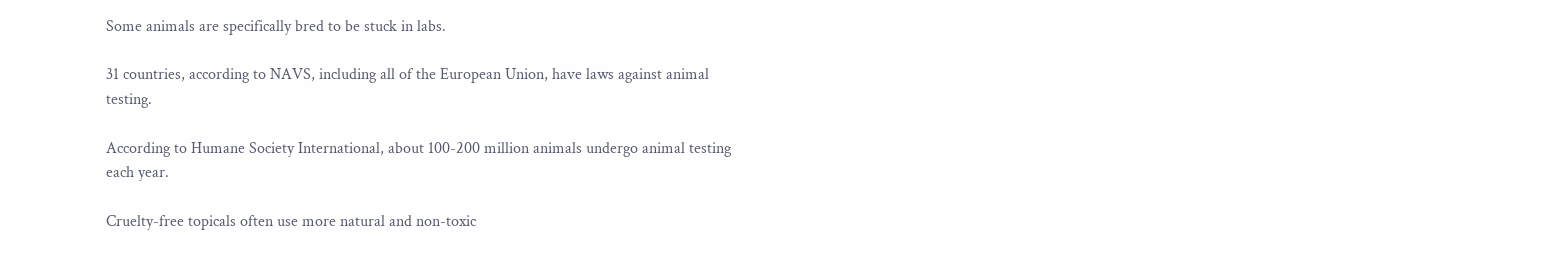Some animals are specifically bred to be stuck in labs.

31 countries, according to NAVS, including all of the European Union, have laws against animal testing.

According to Humane Society International, about 100-200 million animals undergo animal testing each year.

Cruelty-free topicals often use more natural and non-toxic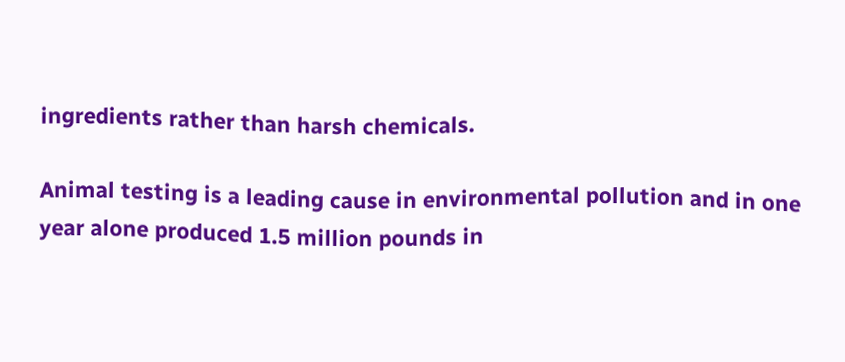ingredients rather than harsh chemicals.

Animal testing is a leading cause in environmental pollution and in one year alone produced 1.5 million pounds in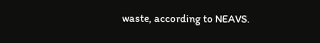waste, according to NEAVS.